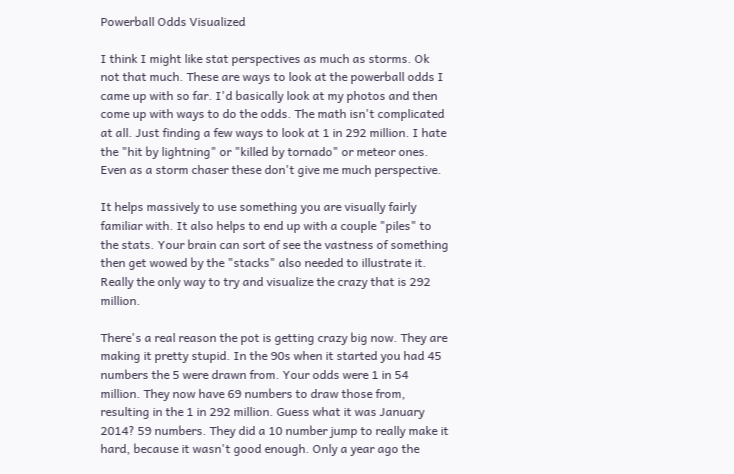Powerball Odds Visualized

I think I might like stat perspectives as much as storms. Ok not that much. These are ways to look at the powerball odds I came up with so far. I'd basically look at my photos and then come up with ways to do the odds. The math isn't complicated at all. Just finding a few ways to look at 1 in 292 million. I hate the "hit by lightning" or "killed by tornado" or meteor ones. Even as a storm chaser these don't give me much perspective.

It helps massively to use something you are visually fairly familiar with. It also helps to end up with a couple "piles" to the stats. Your brain can sort of see the vastness of something then get wowed by the "stacks" also needed to illustrate it. Really the only way to try and visualize the crazy that is 292 million.

There's a real reason the pot is getting crazy big now. They are making it pretty stupid. In the 90s when it started you had 45 numbers the 5 were drawn from. Your odds were 1 in 54 million. They now have 69 numbers to draw those from, resulting in the 1 in 292 million. Guess what it was January 2014? 59 numbers. They did a 10 number jump to really make it hard, because it wasn't good enough. Only a year ago the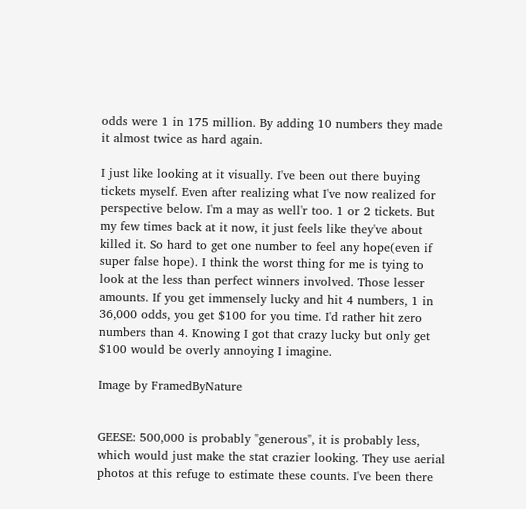odds were 1 in 175 million. By adding 10 numbers they made it almost twice as hard again.

I just like looking at it visually. I've been out there buying tickets myself. Even after realizing what I've now realized for perspective below. I'm a may as well'r too. 1 or 2 tickets. But my few times back at it now, it just feels like they've about killed it. So hard to get one number to feel any hope(even if super false hope). I think the worst thing for me is tying to look at the less than perfect winners involved. Those lesser amounts. If you get immensely lucky and hit 4 numbers, 1 in 36,000 odds, you get $100 for you time. I'd rather hit zero numbers than 4. Knowing I got that crazy lucky but only get $100 would be overly annoying I imagine.

Image by FramedByNature


GEESE: 500,000 is probably "generous", it is probably less, which would just make the stat crazier looking. They use aerial photos at this refuge to estimate these counts. I've been there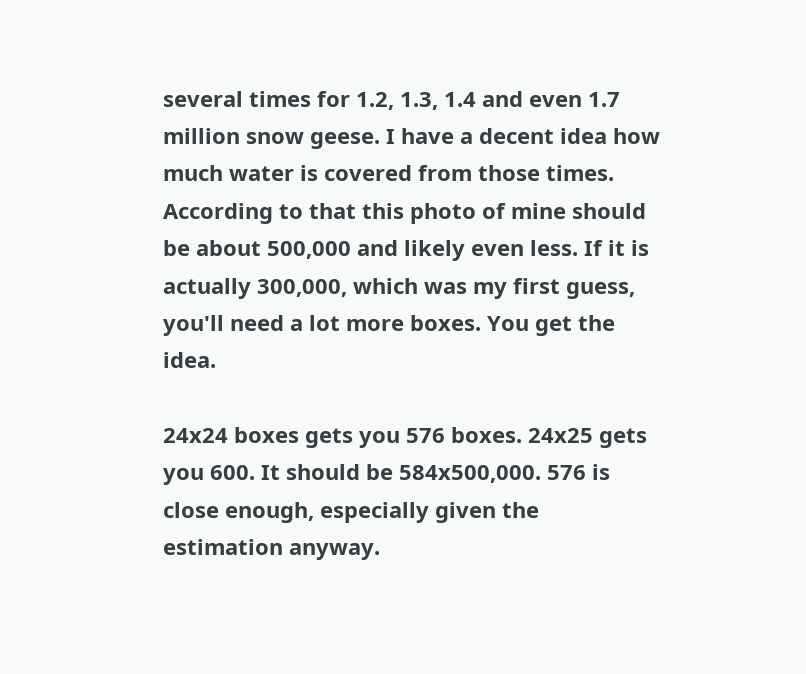several times for 1.2, 1.3, 1.4 and even 1.7 million snow geese. I have a decent idea how much water is covered from those times. According to that this photo of mine should be about 500,000 and likely even less. If it is actually 300,000, which was my first guess, you'll need a lot more boxes. You get the idea.

24x24 boxes gets you 576 boxes. 24x25 gets you 600. It should be 584x500,000. 576 is close enough, especially given the estimation anyway.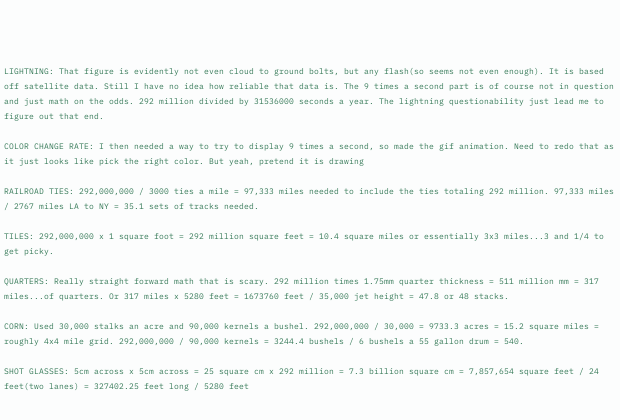LIGHTNING: That figure is evidently not even cloud to ground bolts, but any flash(so seems not even enough). It is based off satellite data. Still I have no idea how reliable that data is. The 9 times a second part is of course not in question and just math on the odds. 292 million divided by 31536000 seconds a year. The lightning questionability just lead me to figure out that end.

COLOR CHANGE RATE: I then needed a way to try to display 9 times a second, so made the gif animation. Need to redo that as it just looks like pick the right color. But yeah, pretend it is drawing

RAILROAD TIES: 292,000,000 / 3000 ties a mile = 97,333 miles needed to include the ties totaling 292 million. 97,333 miles / 2767 miles LA to NY = 35.1 sets of tracks needed.

TILES: 292,000,000 x 1 square foot = 292 million square feet = 10.4 square miles or essentially 3x3 miles...3 and 1/4 to get picky.

QUARTERS: Really straight forward math that is scary. 292 million times 1.75mm quarter thickness = 511 million mm = 317 miles...of quarters. Or 317 miles x 5280 feet = 1673760 feet / 35,000 jet height = 47.8 or 48 stacks.

CORN: Used 30,000 stalks an acre and 90,000 kernels a bushel. 292,000,000 / 30,000 = 9733.3 acres = 15.2 square miles = roughly 4x4 mile grid. 292,000,000 / 90,000 kernels = 3244.4 bushels / 6 bushels a 55 gallon drum = 540.

SHOT GLASSES: 5cm across x 5cm across = 25 square cm x 292 million = 7.3 billion square cm = 7,857,654 square feet / 24 feet(two lanes) = 327402.25 feet long / 5280 feet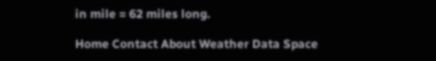in mile = 62 miles long.

Home Contact About Weather Data Space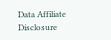Data Affiliate Disclosure